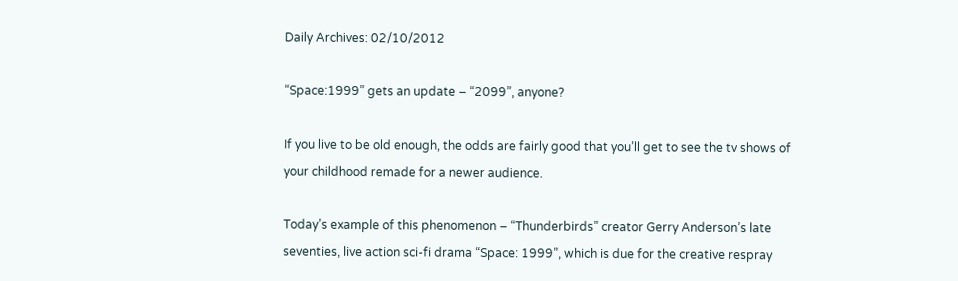Daily Archives: 02/10/2012

“Space:1999” gets an update – “2099”, anyone?

If you live to be old enough, the odds are fairly good that you’ll get to see the tv shows of your childhood remade for a newer audience.

Today’s example of this phenomenon – “Thunderbirds” creator Gerry Anderson’s late seventies, live action sci-fi drama “Space: 1999”, which is due for the creative respray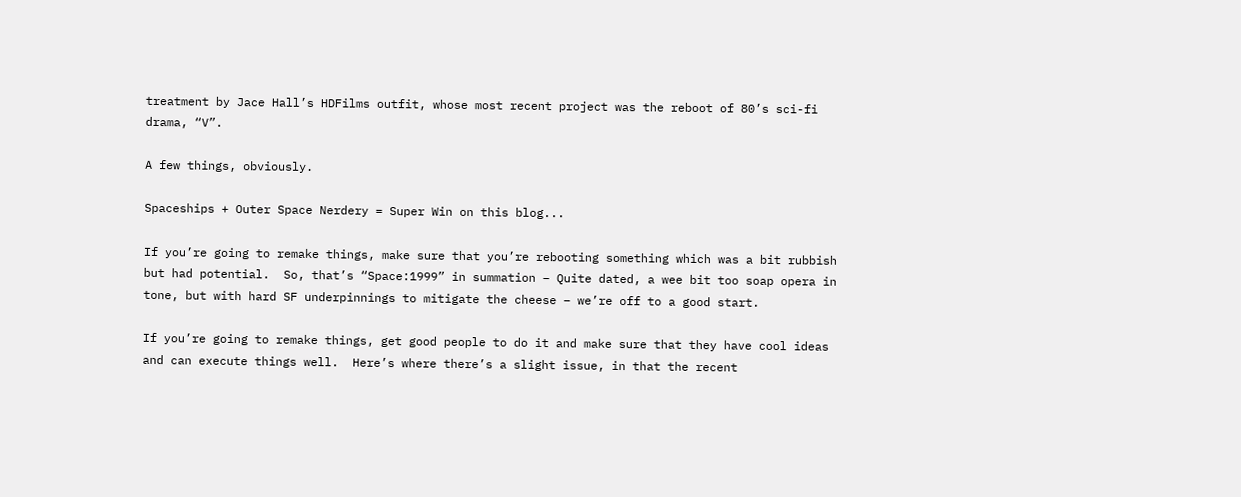treatment by Jace Hall’s HDFilms outfit, whose most recent project was the reboot of 80’s sci-fi drama, “V”.

A few things, obviously.

Spaceships + Outer Space Nerdery = Super Win on this blog...

If you’re going to remake things, make sure that you’re rebooting something which was a bit rubbish but had potential.  So, that’s “Space:1999” in summation – Quite dated, a wee bit too soap opera in tone, but with hard SF underpinnings to mitigate the cheese – we’re off to a good start.

If you’re going to remake things, get good people to do it and make sure that they have cool ideas and can execute things well.  Here’s where there’s a slight issue, in that the recent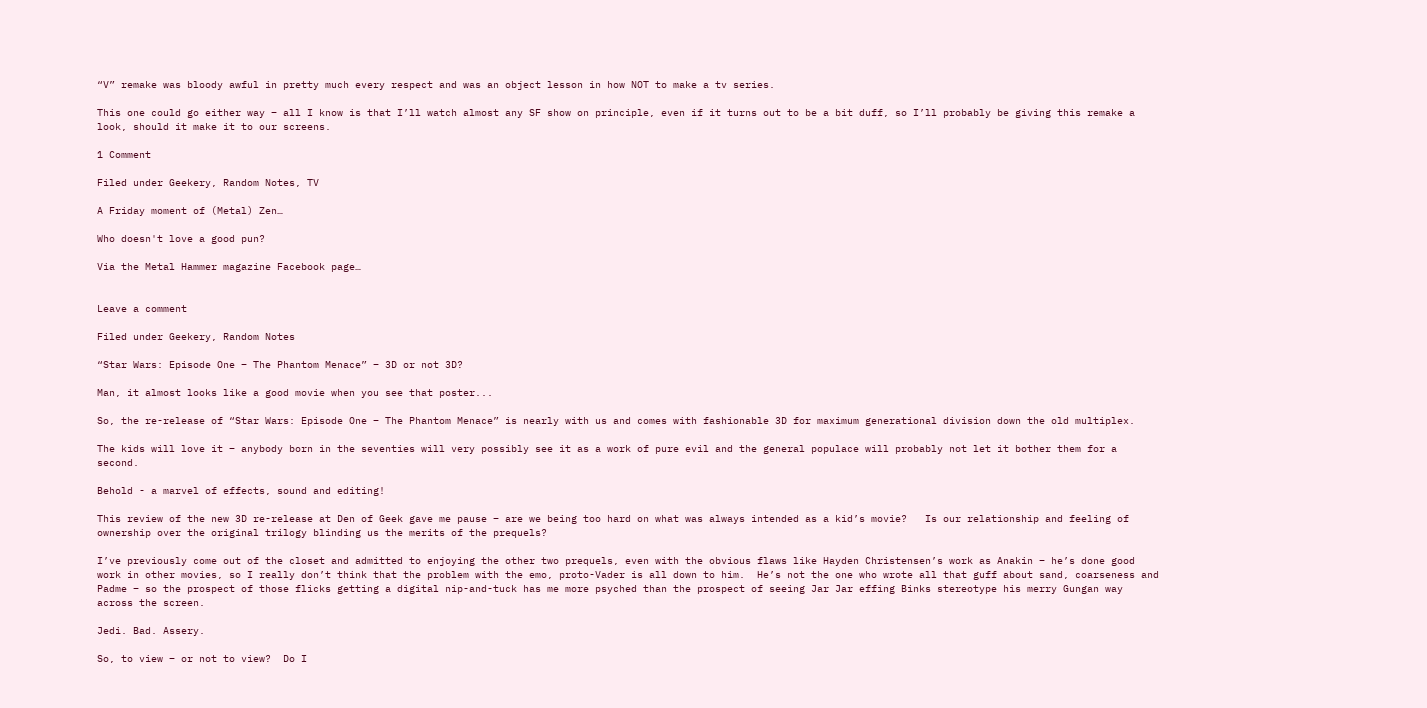“V” remake was bloody awful in pretty much every respect and was an object lesson in how NOT to make a tv series.

This one could go either way – all I know is that I’ll watch almost any SF show on principle, even if it turns out to be a bit duff, so I’ll probably be giving this remake a look, should it make it to our screens.

1 Comment

Filed under Geekery, Random Notes, TV

A Friday moment of (Metal) Zen…

Who doesn't love a good pun?

Via the Metal Hammer magazine Facebook page…


Leave a comment

Filed under Geekery, Random Notes

“Star Wars: Episode One – The Phantom Menace” – 3D or not 3D?

Man, it almost looks like a good movie when you see that poster...

So, the re-release of “Star Wars: Episode One – The Phantom Menace” is nearly with us and comes with fashionable 3D for maximum generational division down the old multiplex.

The kids will love it – anybody born in the seventies will very possibly see it as a work of pure evil and the general populace will probably not let it bother them for a second.

Behold - a marvel of effects, sound and editing!

This review of the new 3D re-release at Den of Geek gave me pause – are we being too hard on what was always intended as a kid’s movie?   Is our relationship and feeling of ownership over the original trilogy blinding us the merits of the prequels?

I’ve previously come out of the closet and admitted to enjoying the other two prequels, even with the obvious flaws like Hayden Christensen’s work as Anakin – he’s done good work in other movies, so I really don’t think that the problem with the emo, proto-Vader is all down to him.  He’s not the one who wrote all that guff about sand, coarseness and Padme – so the prospect of those flicks getting a digital nip-and-tuck has me more psyched than the prospect of seeing Jar Jar effing Binks stereotype his merry Gungan way across the screen.

Jedi. Bad. Assery.

So, to view – or not to view?  Do I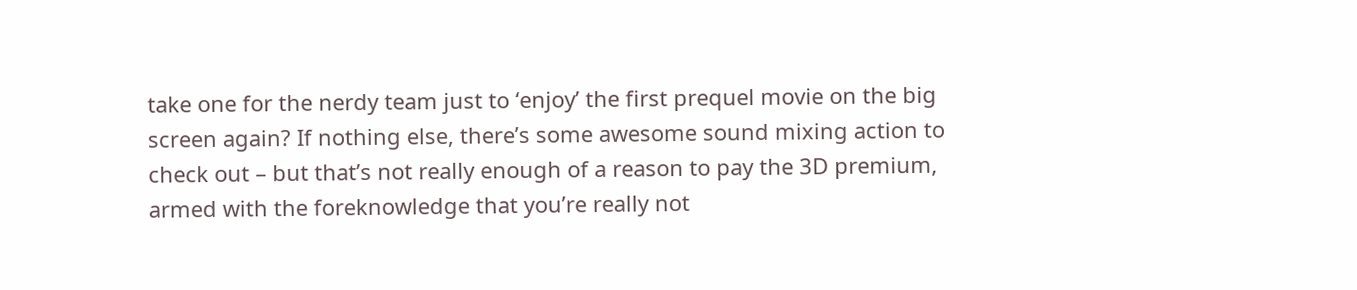take one for the nerdy team just to ‘enjoy’ the first prequel movie on the big screen again? If nothing else, there’s some awesome sound mixing action to check out – but that’s not really enough of a reason to pay the 3D premium, armed with the foreknowledge that you’re really not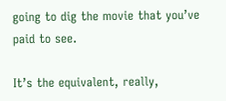going to dig the movie that you’ve paid to see.

It’s the equivalent, really,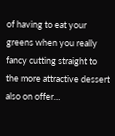of having to eat your greens when you really fancy cutting straight to the more attractive dessert also on offer…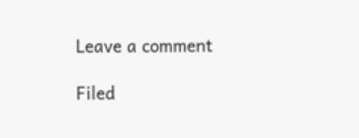Leave a comment

Filed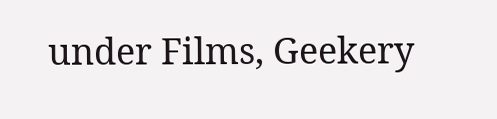under Films, Geekery